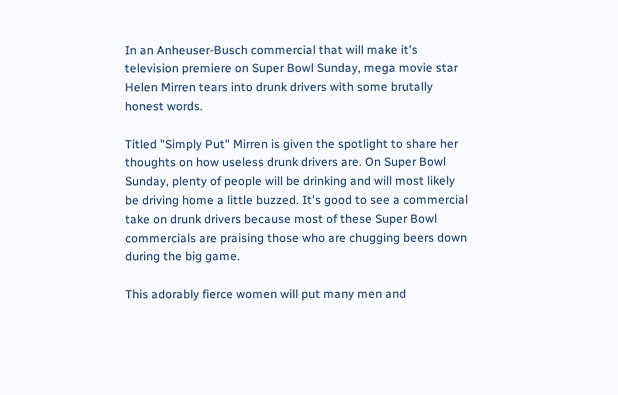In an Anheuser-Busch commercial that will make it's television premiere on Super Bowl Sunday, mega movie star Helen Mirren tears into drunk drivers with some brutally honest words.

Titled "Simply Put" Mirren is given the spotlight to share her thoughts on how useless drunk drivers are. On Super Bowl Sunday, plenty of people will be drinking and will most likely be driving home a little buzzed. It's good to see a commercial take on drunk drivers because most of these Super Bowl commercials are praising those who are chugging beers down during the big game.

This adorably fierce women will put many men and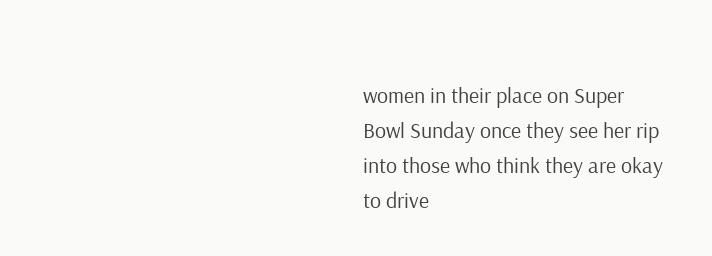women in their place on Super Bowl Sunday once they see her rip into those who think they are okay to drive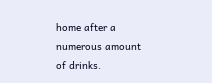home after a numerous amount of drinks.